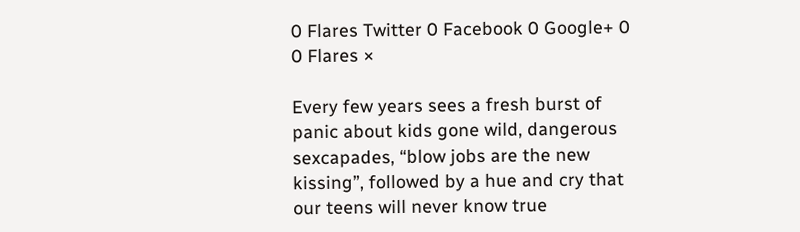0 Flares Twitter 0 Facebook 0 Google+ 0 0 Flares ×

Every few years sees a fresh burst of panic about kids gone wild, dangerous sexcapades, “blow jobs are the new kissing”, followed by a hue and cry that our teens will never know true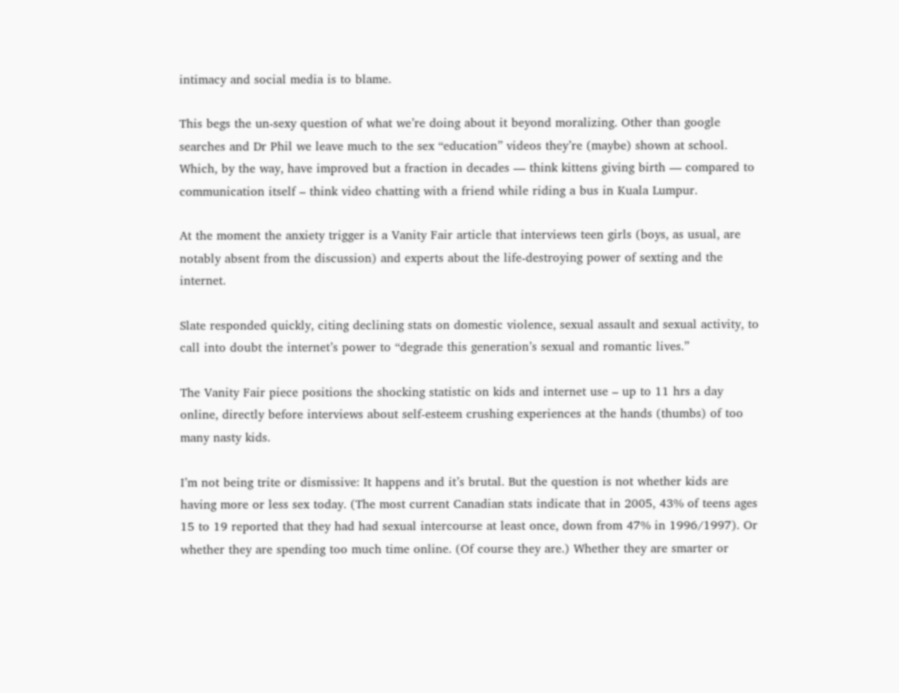intimacy and social media is to blame.

This begs the un-sexy question of what we’re doing about it beyond moralizing. Other than google searches and Dr Phil we leave much to the sex “education” videos they’re (maybe) shown at school.  Which, by the way, have improved but a fraction in decades — think kittens giving birth — compared to communication itself – think video chatting with a friend while riding a bus in Kuala Lumpur.

At the moment the anxiety trigger is a Vanity Fair article that interviews teen girls (boys, as usual, are notably absent from the discussion) and experts about the life-destroying power of sexting and the internet.

Slate responded quickly, citing declining stats on domestic violence, sexual assault and sexual activity, to call into doubt the internet’s power to “degrade this generation’s sexual and romantic lives.”

The Vanity Fair piece positions the shocking statistic on kids and internet use – up to 11 hrs a day online, directly before interviews about self-esteem crushing experiences at the hands (thumbs) of too many nasty kids.

I’m not being trite or dismissive: It happens and it’s brutal. But the question is not whether kids are having more or less sex today. (The most current Canadian stats indicate that in 2005, 43% of teens ages 15 to 19 reported that they had had sexual intercourse at least once, down from 47% in 1996/1997). Or whether they are spending too much time online. (Of course they are.) Whether they are smarter or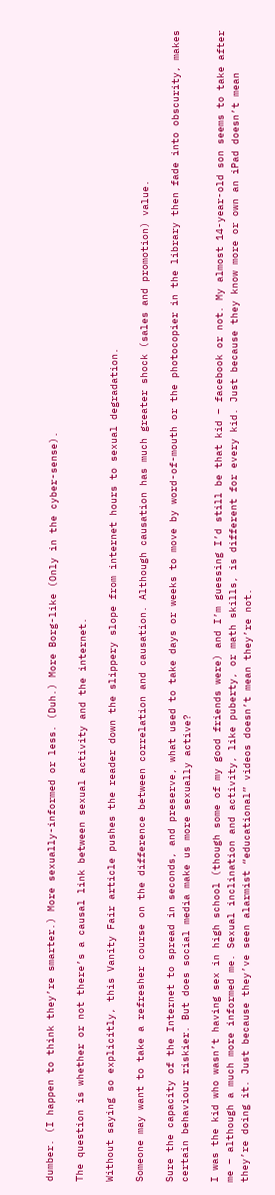dumber. (I happen to think they’re smarter.) More sexually-informed or less. (Duh.) More Borg-like (Only in the cyber-sense).

The question is whether or not there’s a causal link between sexual activity and the internet.

Without saying so explicitly, this Vanity Fair article pushes the reader down the slippery slope from internet hours to sexual degradation.

Someone may want to take a refresher course on the difference between correlation and causation. Although causation has much greater shock (sales and promotion) value.

Sure the capacity of the Internet to spread in seconds, and preserve, what used to take days or weeks to move by word-of-mouth or the photocopier in the library then fade into obscurity, makes certain behaviour riskier. But does social media make us more sexually active?

I was the kid who wasn’t having sex in high school (though some of my good friends were) and I’m guessing I’d still be that kid – facebook or not. My almost 14-year-old son seems to take after me – although a much more informed me. Sexual inclination and activity, like puberty, or math skills, is different for every kid. Just because they know more or own an iPad doesn’t mean they’re doing it. Just because they’ve seen alarmist “educational” videos doesn’t mean they’re not.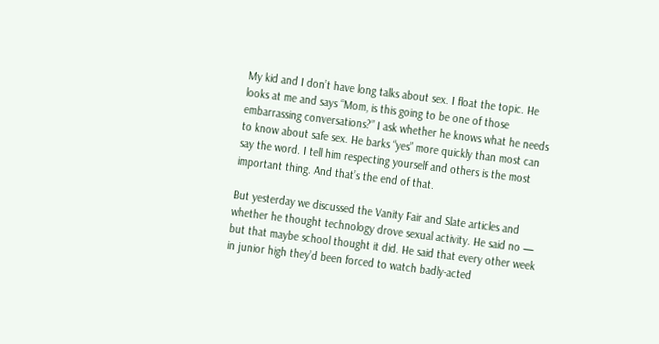My kid and I don’t have long talks about sex. I float the topic. He looks at me and says “Mom, is this going to be one of those embarrassing conversations?” I ask whether he knows what he needs to know about safe sex. He barks “yes” more quickly than most can say the word. I tell him respecting yourself and others is the most important thing. And that’s the end of that.

But yesterday we discussed the Vanity Fair and Slate articles and whether he thought technology drove sexual activity. He said no — but that maybe school thought it did. He said that every other week in junior high they’d been forced to watch badly-acted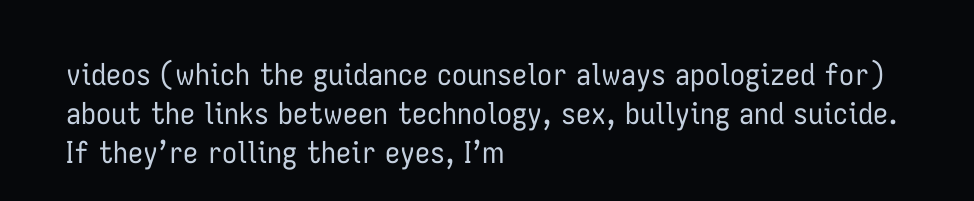videos (which the guidance counselor always apologized for) about the links between technology, sex, bullying and suicide. If they’re rolling their eyes, I’m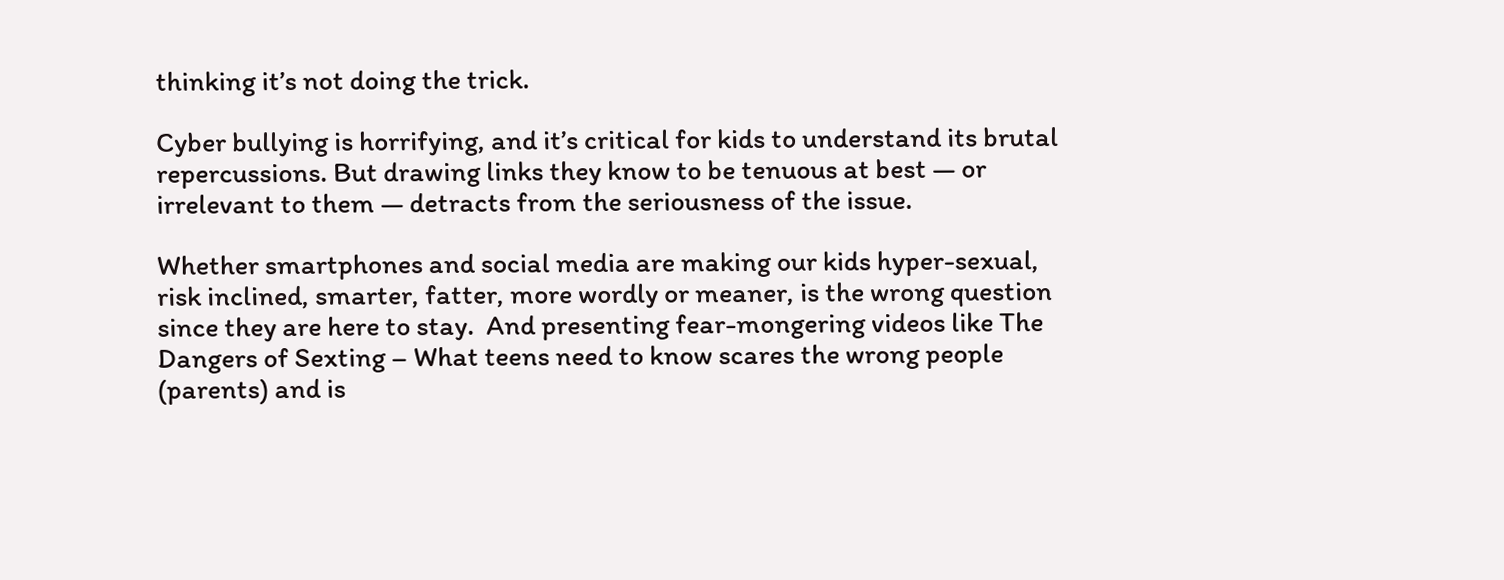thinking it’s not doing the trick.

Cyber bullying is horrifying, and it’s critical for kids to understand its brutal repercussions. But drawing links they know to be tenuous at best — or irrelevant to them — detracts from the seriousness of the issue.

Whether smartphones and social media are making our kids hyper-sexual, risk inclined, smarter, fatter, more wordly or meaner, is the wrong question since they are here to stay.  And presenting fear-mongering videos like The Dangers of Sexting – What teens need to know scares the wrong people (parents) and is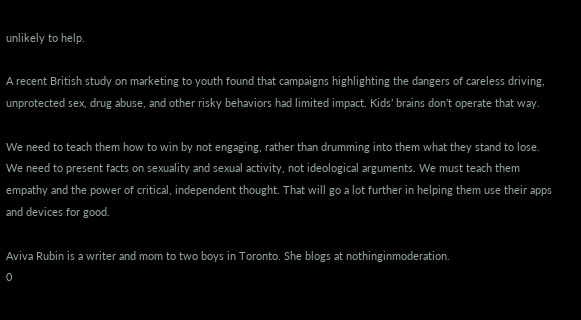unlikely to help.

A recent British study on marketing to youth found that campaigns highlighting the dangers of careless driving, unprotected sex, drug abuse, and other risky behaviors had limited impact. Kids’ brains don’t operate that way.

We need to teach them how to win by not engaging, rather than drumming into them what they stand to lose. We need to present facts on sexuality and sexual activity, not ideological arguments. We must teach them empathy and the power of critical, independent thought. That will go a lot further in helping them use their apps and devices for good.

Aviva Rubin is a writer and mom to two boys in Toronto. She blogs at nothinginmoderation.
0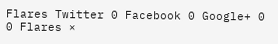Flares Twitter 0 Facebook 0 Google+ 0 0 Flares ×